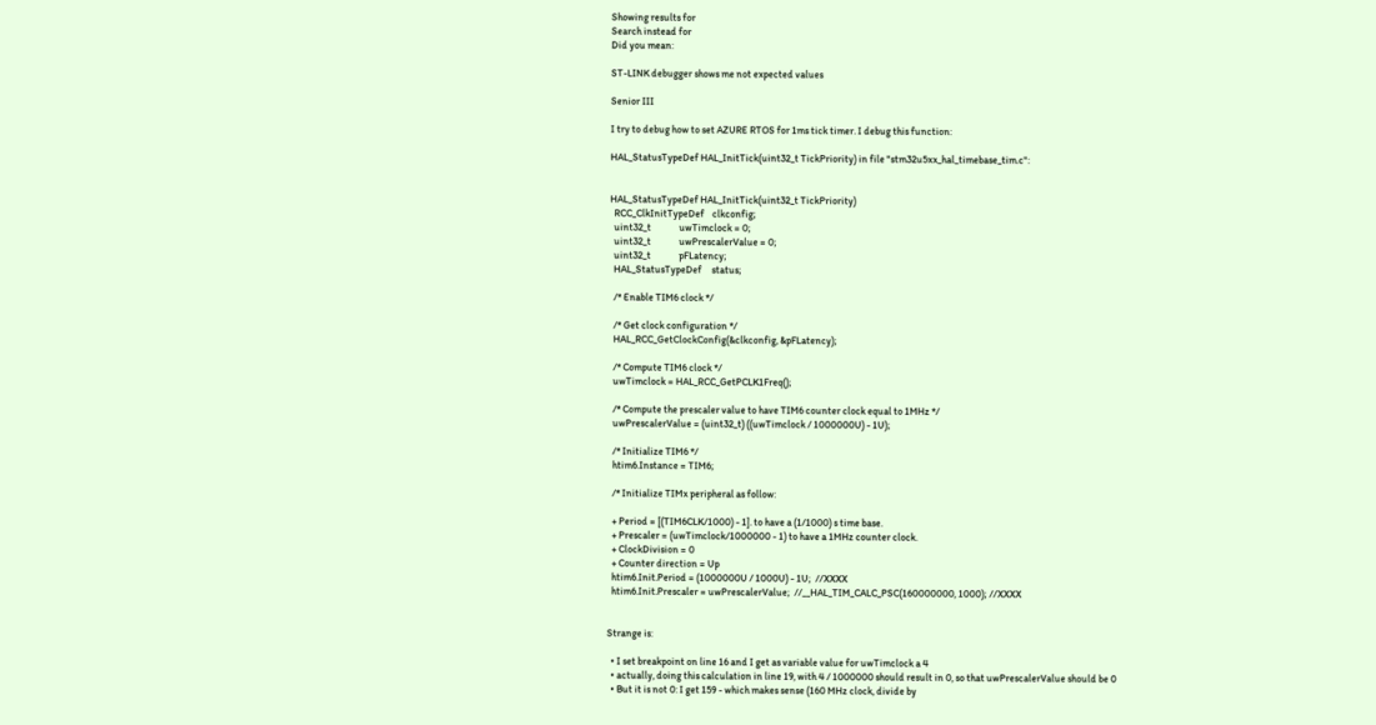Showing results for
Search instead for
Did you mean:

ST-LINK debugger shows me not expected values

Senior III

I try to debug how to set AZURE RTOS for 1ms tick timer. I debug this function:

HAL_StatusTypeDef HAL_InitTick(uint32_t TickPriority) in file "stm32u5xx_hal_timebase_tim.c":


HAL_StatusTypeDef HAL_InitTick(uint32_t TickPriority)
  RCC_ClkInitTypeDef    clkconfig;
  uint32_t              uwTimclock = 0;
  uint32_t              uwPrescalerValue = 0;
  uint32_t              pFLatency;
  HAL_StatusTypeDef     status;

  /* Enable TIM6 clock */

  /* Get clock configuration */
  HAL_RCC_GetClockConfig(&clkconfig, &pFLatency);

  /* Compute TIM6 clock */
  uwTimclock = HAL_RCC_GetPCLK1Freq();

  /* Compute the prescaler value to have TIM6 counter clock equal to 1MHz */
  uwPrescalerValue = (uint32_t) ((uwTimclock / 1000000U) - 1U);

  /* Initialize TIM6 */
  htim6.Instance = TIM6;

  /* Initialize TIMx peripheral as follow:

  + Period = [(TIM6CLK/1000) - 1]. to have a (1/1000) s time base.
  + Prescaler = (uwTimclock/1000000 - 1) to have a 1MHz counter clock.
  + ClockDivision = 0
  + Counter direction = Up
  htim6.Init.Period = (1000000U / 1000U) - 1U;  //XXXX
  htim6.Init.Prescaler = uwPrescalerValue;  //__HAL_TIM_CALC_PSC(160000000, 1000); //XXXX


Strange is:

  • I set breakpoint on line 16 and I get as variable value for uwTimclock a 4
  • actually, doing this calculation in line 19, with 4 / 1000000 should result in 0, so that uwPrescalerValue should be 0
  • But it is not 0: I get 159 - which makes sense (160 MHz clock, divide by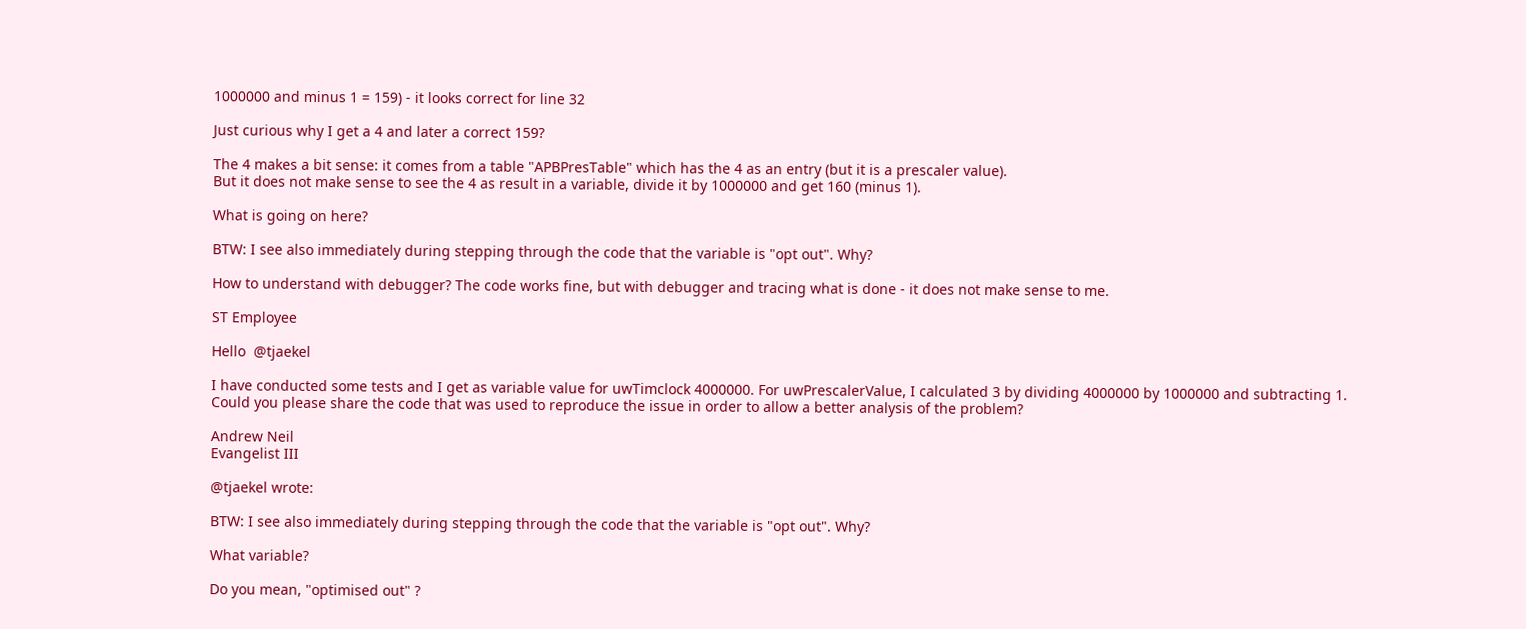1000000 and minus 1 = 159) - it looks correct for line 32

Just curious why I get a 4 and later a correct 159?

The 4 makes a bit sense: it comes from a table "APBPresTable" which has the 4 as an entry (but it is a prescaler value).
But it does not make sense to see the 4 as result in a variable, divide it by 1000000 and get 160 (minus 1).

What is going on here?

BTW: I see also immediately during stepping through the code that the variable is "opt out". Why?

How to understand with debugger? The code works fine, but with debugger and tracing what is done - it does not make sense to me.

ST Employee

Hello  @tjaekel

I have conducted some tests and I get as variable value for uwTimclock 4000000. For uwPrescalerValue, I calculated 3 by dividing 4000000 by 1000000 and subtracting 1.
Could you please share the code that was used to reproduce the issue in order to allow a better analysis of the problem?

Andrew Neil
Evangelist III

@tjaekel wrote:

BTW: I see also immediately during stepping through the code that the variable is "opt out". Why?

What variable?

Do you mean, "optimised out" ?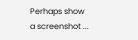Perhaps show a screenshot ...